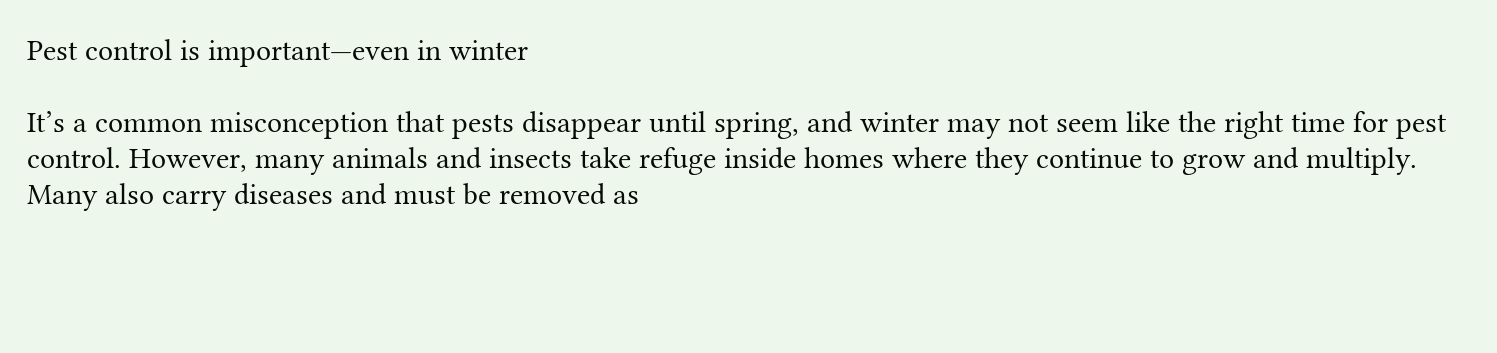Pest control is important—even in winter

It’s a common misconception that pests disappear until spring, and winter may not seem like the right time for pest control. However, many animals and insects take refuge inside homes where they continue to grow and multiply. Many also carry diseases and must be removed as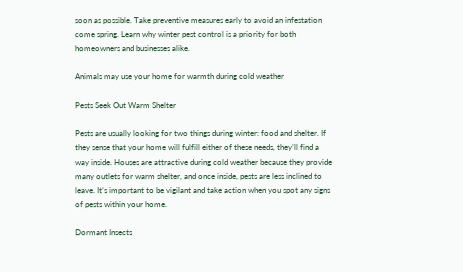soon as possible. Take preventive measures early to avoid an infestation come spring. Learn why winter pest control is a priority for both homeowners and businesses alike.

Animals may use your home for warmth during cold weather

Pests Seek Out Warm Shelter

Pests are usually looking for two things during winter: food and shelter. If they sense that your home will fulfill either of these needs, they’ll find a way inside. Houses are attractive during cold weather because they provide many outlets for warm shelter, and once inside, pests are less inclined to leave. It’s important to be vigilant and take action when you spot any signs of pests within your home.

Dormant Insects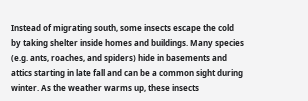Instead of migrating south, some insects escape the cold by taking shelter inside homes and buildings. Many species (e.g. ants, roaches, and spiders) hide in basements and attics starting in late fall and can be a common sight during winter. As the weather warms up, these insects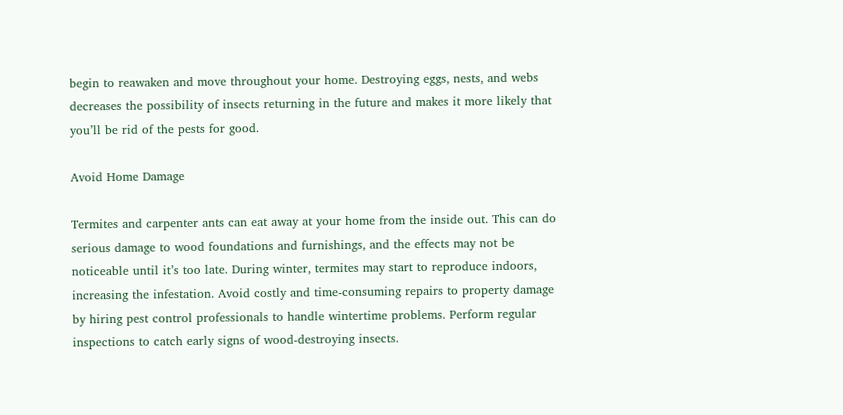begin to reawaken and move throughout your home. Destroying eggs, nests, and webs decreases the possibility of insects returning in the future and makes it more likely that you’ll be rid of the pests for good.

Avoid Home Damage

Termites and carpenter ants can eat away at your home from the inside out. This can do serious damage to wood foundations and furnishings, and the effects may not be noticeable until it’s too late. During winter, termites may start to reproduce indoors, increasing the infestation. Avoid costly and time-consuming repairs to property damage by hiring pest control professionals to handle wintertime problems. Perform regular inspections to catch early signs of wood-destroying insects.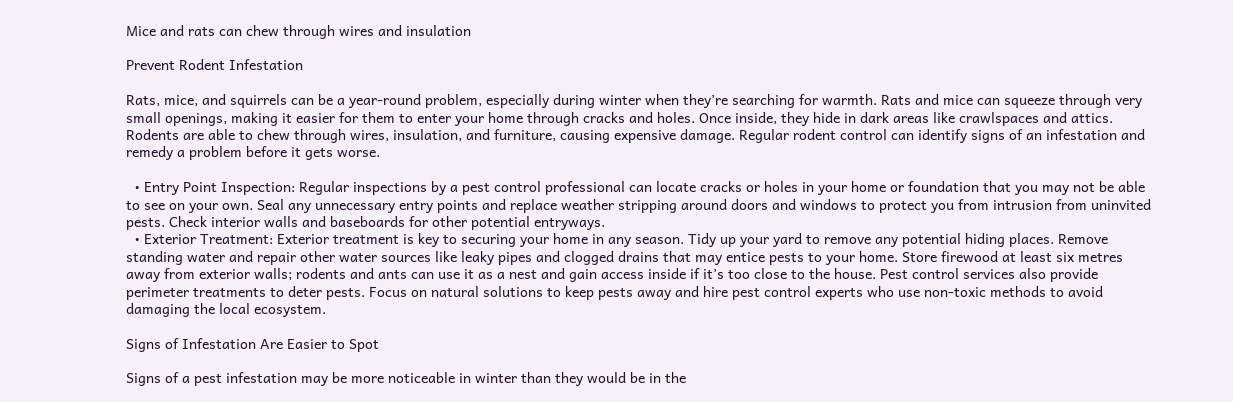Mice and rats can chew through wires and insulation

Prevent Rodent Infestation

Rats, mice, and squirrels can be a year-round problem, especially during winter when they’re searching for warmth. Rats and mice can squeeze through very small openings, making it easier for them to enter your home through cracks and holes. Once inside, they hide in dark areas like crawlspaces and attics. Rodents are able to chew through wires, insulation, and furniture, causing expensive damage. Regular rodent control can identify signs of an infestation and remedy a problem before it gets worse.

  • Entry Point Inspection: Regular inspections by a pest control professional can locate cracks or holes in your home or foundation that you may not be able to see on your own. Seal any unnecessary entry points and replace weather stripping around doors and windows to protect you from intrusion from uninvited pests. Check interior walls and baseboards for other potential entryways.
  • Exterior Treatment: Exterior treatment is key to securing your home in any season. Tidy up your yard to remove any potential hiding places. Remove standing water and repair other water sources like leaky pipes and clogged drains that may entice pests to your home. Store firewood at least six metres away from exterior walls; rodents and ants can use it as a nest and gain access inside if it’s too close to the house. Pest control services also provide perimeter treatments to deter pests. Focus on natural solutions to keep pests away and hire pest control experts who use non-toxic methods to avoid damaging the local ecosystem.

Signs of Infestation Are Easier to Spot

Signs of a pest infestation may be more noticeable in winter than they would be in the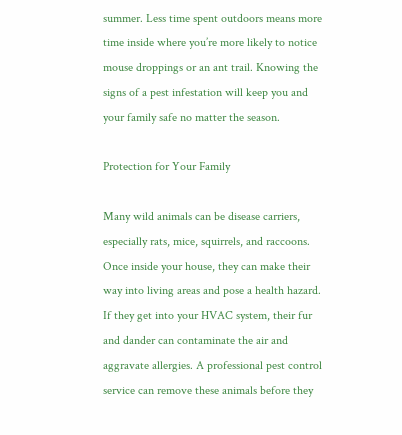summer. Less time spent outdoors means more time inside where you’re more likely to notice mouse droppings or an ant trail. Knowing the signs of a pest infestation will keep you and your family safe no matter the season.

Protection for Your Family

Many wild animals can be disease carriers, especially rats, mice, squirrels, and raccoons. Once inside your house, they can make their way into living areas and pose a health hazard. If they get into your HVAC system, their fur and dander can contaminate the air and aggravate allergies. A professional pest control service can remove these animals before they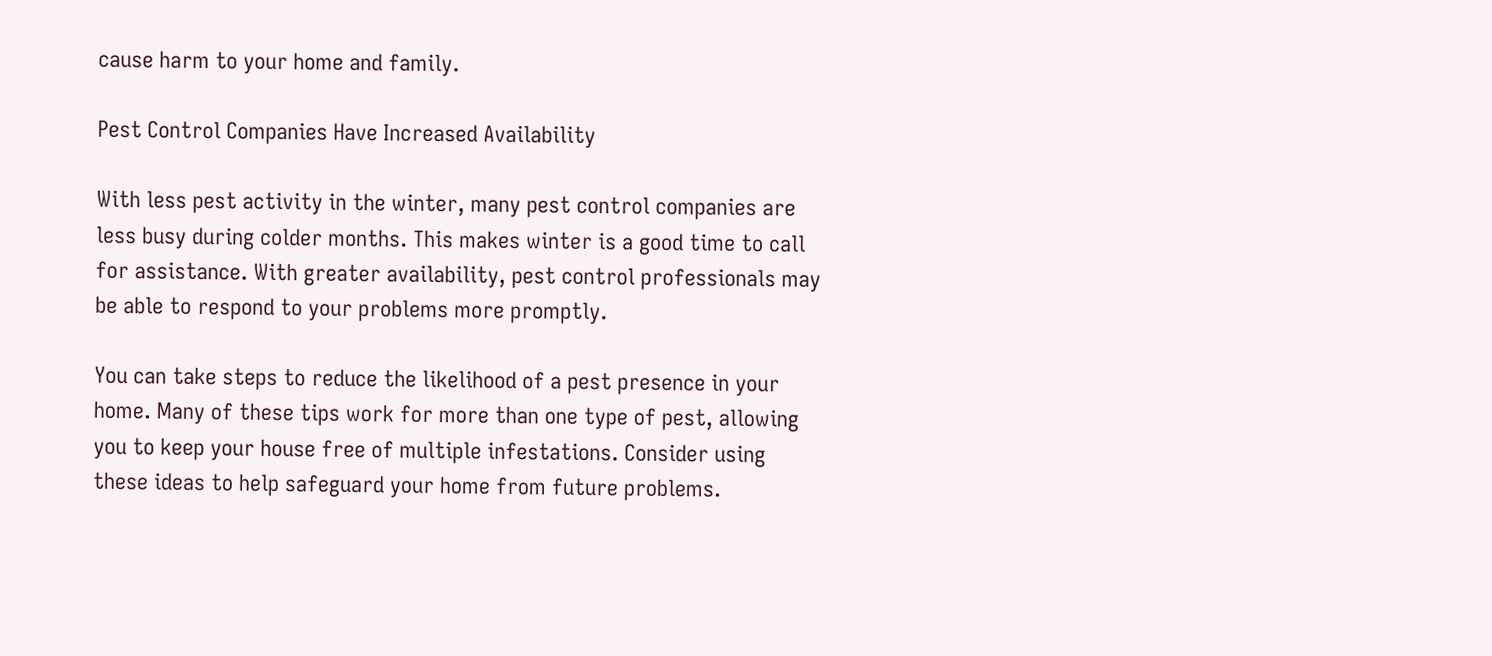cause harm to your home and family.

Pest Control Companies Have Increased Availability

With less pest activity in the winter, many pest control companies are less busy during colder months. This makes winter is a good time to call for assistance. With greater availability, pest control professionals may be able to respond to your problems more promptly.

You can take steps to reduce the likelihood of a pest presence in your home. Many of these tips work for more than one type of pest, allowing you to keep your house free of multiple infestations. Consider using these ideas to help safeguard your home from future problems.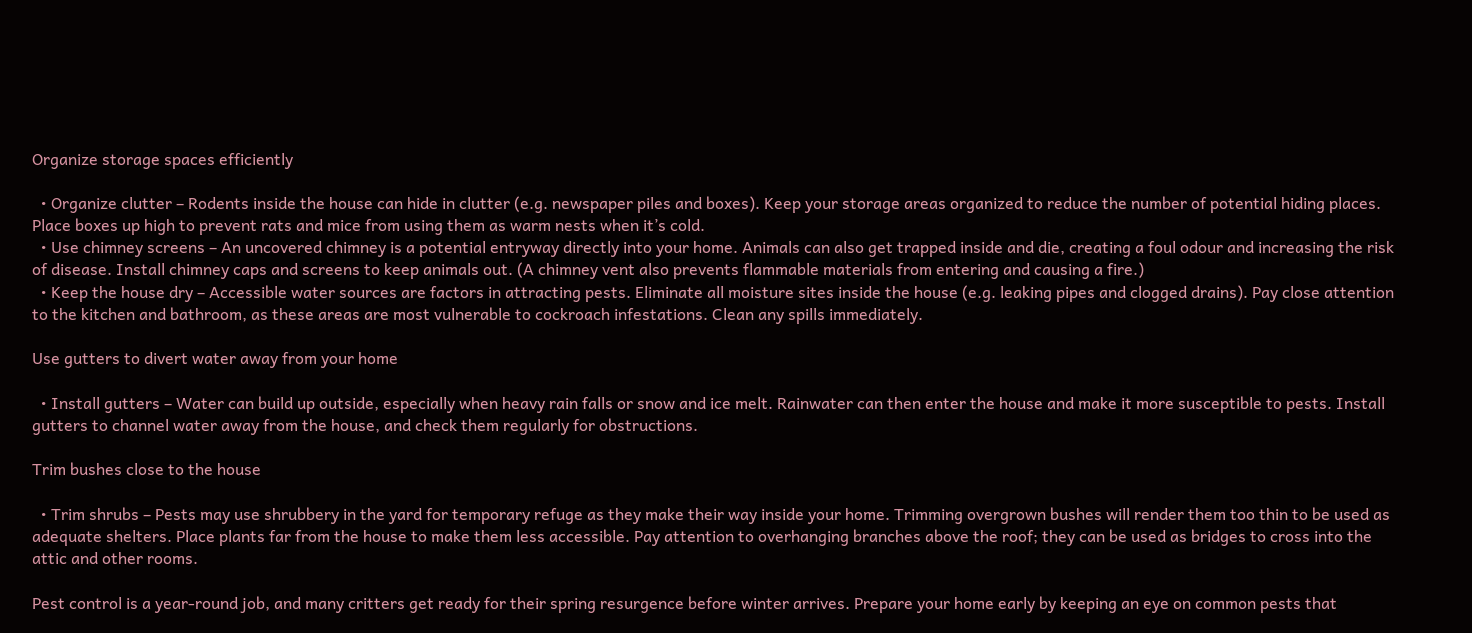Organize storage spaces efficiently

  • Organize clutter – Rodents inside the house can hide in clutter (e.g. newspaper piles and boxes). Keep your storage areas organized to reduce the number of potential hiding places. Place boxes up high to prevent rats and mice from using them as warm nests when it’s cold.
  • Use chimney screens – An uncovered chimney is a potential entryway directly into your home. Animals can also get trapped inside and die, creating a foul odour and increasing the risk of disease. Install chimney caps and screens to keep animals out. (A chimney vent also prevents flammable materials from entering and causing a fire.)
  • Keep the house dry – Accessible water sources are factors in attracting pests. Eliminate all moisture sites inside the house (e.g. leaking pipes and clogged drains). Pay close attention to the kitchen and bathroom, as these areas are most vulnerable to cockroach infestations. Clean any spills immediately.

Use gutters to divert water away from your home

  • Install gutters – Water can build up outside, especially when heavy rain falls or snow and ice melt. Rainwater can then enter the house and make it more susceptible to pests. Install gutters to channel water away from the house, and check them regularly for obstructions.

Trim bushes close to the house

  • Trim shrubs – Pests may use shrubbery in the yard for temporary refuge as they make their way inside your home. Trimming overgrown bushes will render them too thin to be used as adequate shelters. Place plants far from the house to make them less accessible. Pay attention to overhanging branches above the roof; they can be used as bridges to cross into the attic and other rooms.

Pest control is a year-round job, and many critters get ready for their spring resurgence before winter arrives. Prepare your home early by keeping an eye on common pests that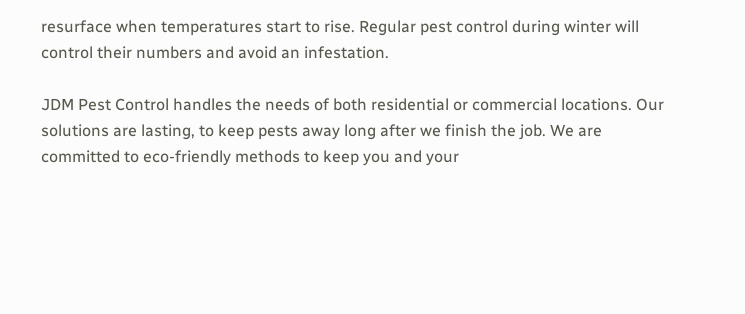resurface when temperatures start to rise. Regular pest control during winter will control their numbers and avoid an infestation.

JDM Pest Control handles the needs of both residential or commercial locations. Our solutions are lasting, to keep pests away long after we finish the job. We are committed to eco-friendly methods to keep you and your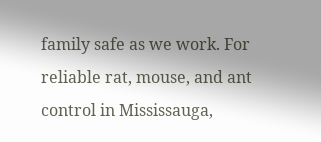family safe as we work. For reliable rat, mouse, and ant control in Mississauga,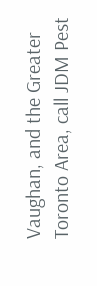Vaughan, and the Greater Toronto Area, call JDM Pest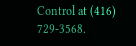Control at (416) 729-3568.